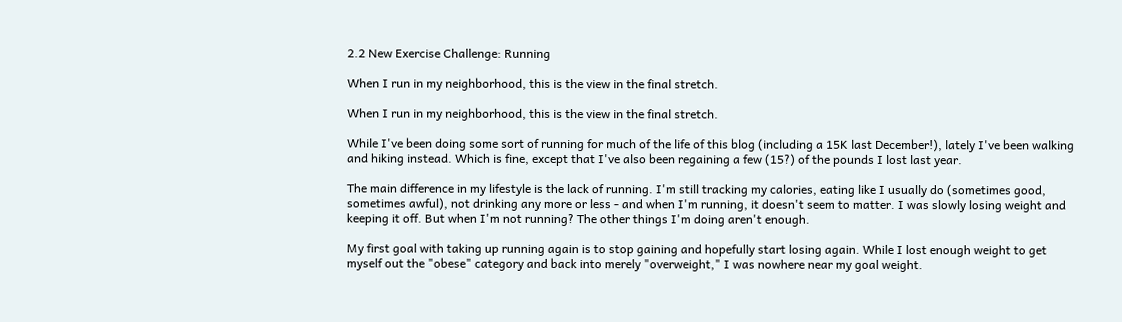2.2 New Exercise Challenge: Running

When I run in my neighborhood, this is the view in the final stretch.

When I run in my neighborhood, this is the view in the final stretch.

While I've been doing some sort of running for much of the life of this blog (including a 15K last December!), lately I've been walking and hiking instead. Which is fine, except that I've also been regaining a few (15?) of the pounds I lost last year.

The main difference in my lifestyle is the lack of running. I'm still tracking my calories, eating like I usually do (sometimes good, sometimes awful), not drinking any more or less - and when I'm running, it doesn't seem to matter. I was slowly losing weight and keeping it off. But when I'm not running? The other things I'm doing aren't enough.

My first goal with taking up running again is to stop gaining and hopefully start losing again. While I lost enough weight to get myself out the "obese" category and back into merely "overweight," I was nowhere near my goal weight.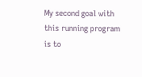My second goal with this running program is to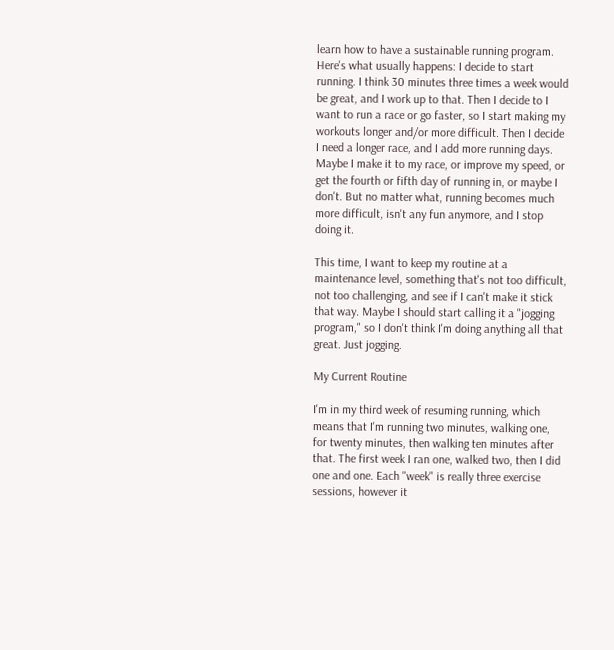learn how to have a sustainable running program. Here's what usually happens: I decide to start running. I think 30 minutes three times a week would be great, and I work up to that. Then I decide to I want to run a race or go faster, so I start making my workouts longer and/or more difficult. Then I decide I need a longer race, and I add more running days. Maybe I make it to my race, or improve my speed, or get the fourth or fifth day of running in, or maybe I don't. But no matter what, running becomes much more difficult, isn't any fun anymore, and I stop doing it.

This time, I want to keep my routine at a maintenance level, something that's not too difficult, not too challenging, and see if I can't make it stick that way. Maybe I should start calling it a "jogging program," so I don't think I'm doing anything all that great. Just jogging.

My Current Routine

I'm in my third week of resuming running, which means that I'm running two minutes, walking one, for twenty minutes, then walking ten minutes after that. The first week I ran one, walked two, then I did one and one. Each "week" is really three exercise sessions, however it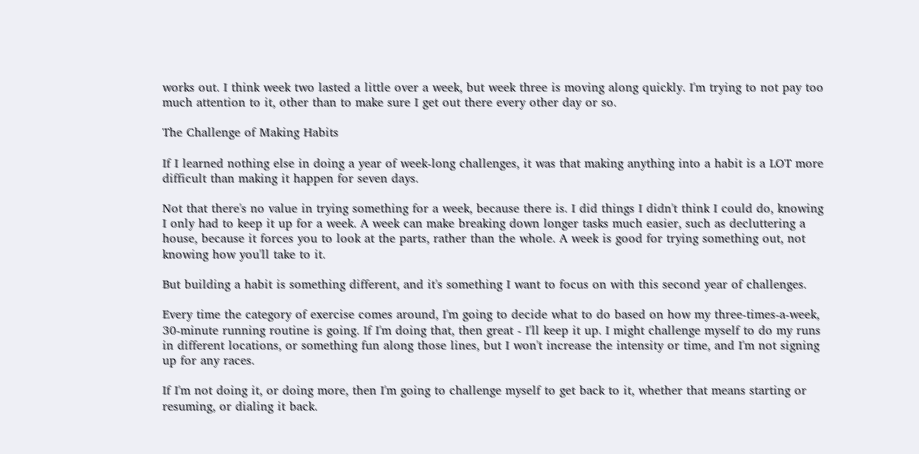works out. I think week two lasted a little over a week, but week three is moving along quickly. I'm trying to not pay too much attention to it, other than to make sure I get out there every other day or so.

The Challenge of Making Habits

If I learned nothing else in doing a year of week-long challenges, it was that making anything into a habit is a LOT more difficult than making it happen for seven days.

Not that there's no value in trying something for a week, because there is. I did things I didn't think I could do, knowing I only had to keep it up for a week. A week can make breaking down longer tasks much easier, such as decluttering a house, because it forces you to look at the parts, rather than the whole. A week is good for trying something out, not knowing how you'll take to it.

But building a habit is something different, and it's something I want to focus on with this second year of challenges.

Every time the category of exercise comes around, I'm going to decide what to do based on how my three-times-a-week, 30-minute running routine is going. If I'm doing that, then great - I'll keep it up. I might challenge myself to do my runs in different locations, or something fun along those lines, but I won't increase the intensity or time, and I'm not signing up for any races.

If I'm not doing it, or doing more, then I'm going to challenge myself to get back to it, whether that means starting or resuming, or dialing it back.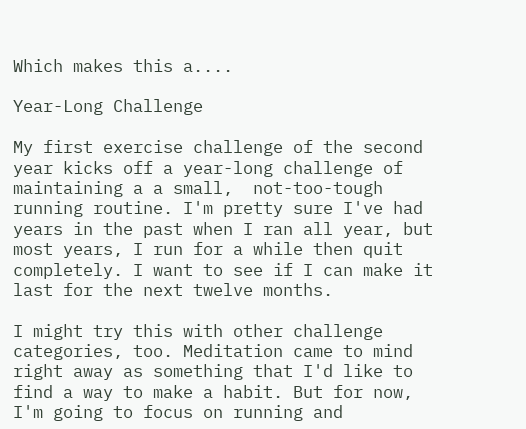Which makes this a....

Year-Long Challenge

My first exercise challenge of the second year kicks off a year-long challenge of maintaining a a small,  not-too-tough running routine. I'm pretty sure I've had years in the past when I ran all year, but most years, I run for a while then quit completely. I want to see if I can make it last for the next twelve months.

I might try this with other challenge categories, too. Meditation came to mind right away as something that I'd like to find a way to make a habit. But for now, I'm going to focus on running and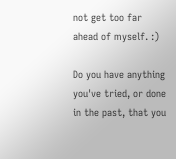not get too far ahead of myself. :)

Do you have anything you've tried, or done in the past, that you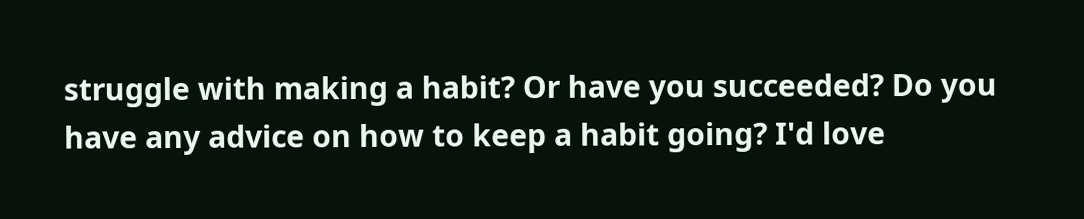struggle with making a habit? Or have you succeeded? Do you have any advice on how to keep a habit going? I'd love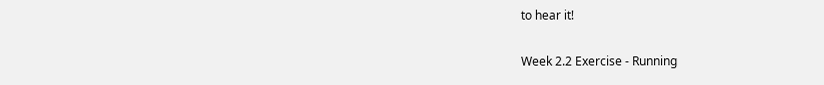to hear it!

Week 2.2 Exercise - Running